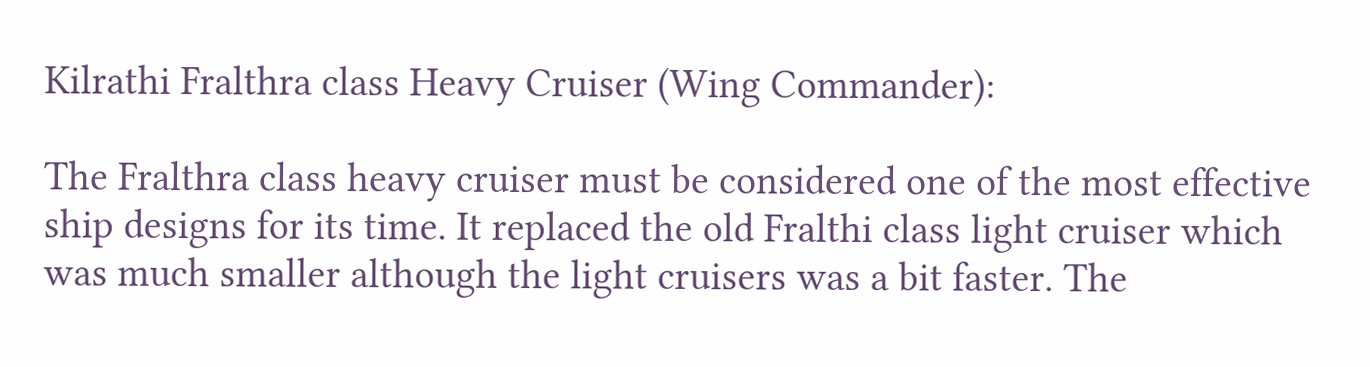Kilrathi Fralthra class Heavy Cruiser (Wing Commander):

The Fralthra class heavy cruiser must be considered one of the most effective ship designs for its time. It replaced the old Fralthi class light cruiser which was much smaller although the light cruisers was a bit faster. The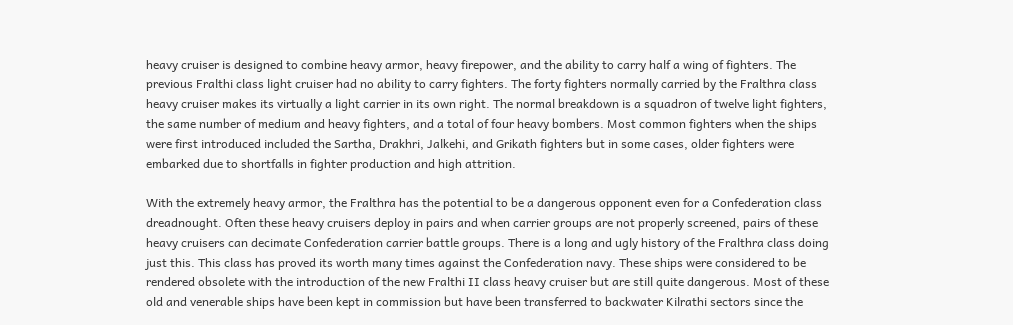heavy cruiser is designed to combine heavy armor, heavy firepower, and the ability to carry half a wing of fighters. The previous Fralthi class light cruiser had no ability to carry fighters. The forty fighters normally carried by the Fralthra class heavy cruiser makes its virtually a light carrier in its own right. The normal breakdown is a squadron of twelve light fighters, the same number of medium and heavy fighters, and a total of four heavy bombers. Most common fighters when the ships were first introduced included the Sartha, Drakhri, Jalkehi, and Grikath fighters but in some cases, older fighters were embarked due to shortfalls in fighter production and high attrition.

With the extremely heavy armor, the Fralthra has the potential to be a dangerous opponent even for a Confederation class dreadnought. Often these heavy cruisers deploy in pairs and when carrier groups are not properly screened, pairs of these heavy cruisers can decimate Confederation carrier battle groups. There is a long and ugly history of the Fralthra class doing just this. This class has proved its worth many times against the Confederation navy. These ships were considered to be rendered obsolete with the introduction of the new Fralthi II class heavy cruiser but are still quite dangerous. Most of these old and venerable ships have been kept in commission but have been transferred to backwater Kilrathi sectors since the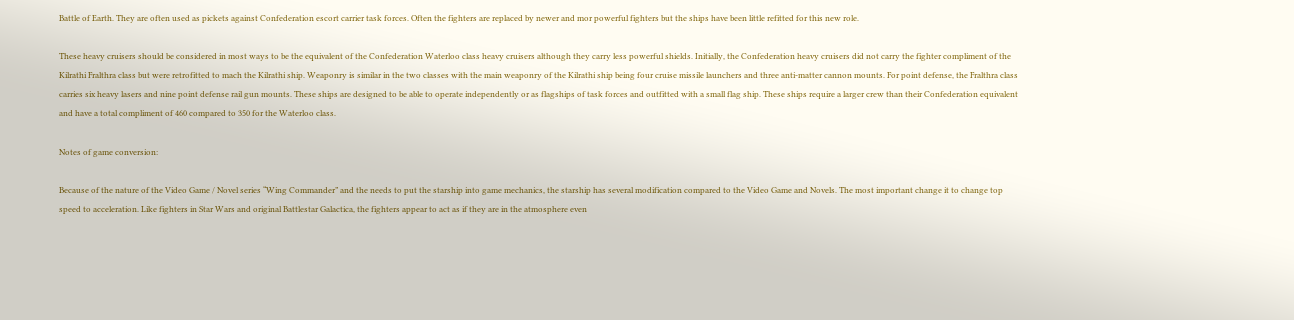Battle of Earth. They are often used as pickets against Confederation escort carrier task forces. Often the fighters are replaced by newer and mor powerful fighters but the ships have been little refitted for this new role.

These heavy cruisers should be considered in most ways to be the equivalent of the Confederation Waterloo class heavy cruisers although they carry less powerful shields. Initially, the Confederation heavy cruisers did not carry the fighter compliment of the Kilrathi Fralthra class but were retrofitted to mach the Kilrathi ship. Weaponry is similar in the two classes with the main weaponry of the Kilrathi ship being four cruise missile launchers and three anti-matter cannon mounts. For point defense, the Fralthra class carries six heavy lasers and nine point defense rail gun mounts. These ships are designed to be able to operate independently or as flagships of task forces and outfitted with a small flag ship. These ships require a larger crew than their Confederation equivalent and have a total compliment of 460 compared to 350 for the Waterloo class.

Notes of game conversion:

Because of the nature of the Video Game / Novel series “Wing Commander” and the needs to put the starship into game mechanics, the starship has several modification compared to the Video Game and Novels. The most important change it to change top speed to acceleration. Like fighters in Star Wars and original Battlestar Galactica, the fighters appear to act as if they are in the atmosphere even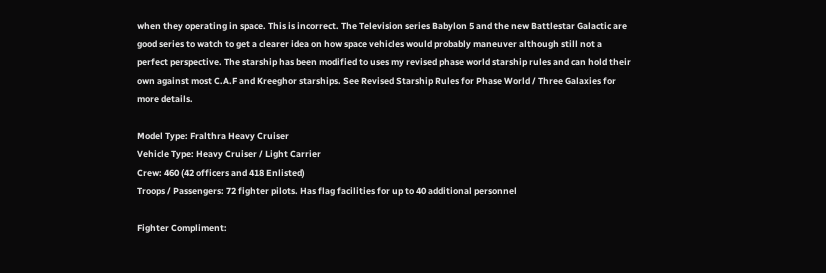when they operating in space. This is incorrect. The Television series Babylon 5 and the new Battlestar Galactic are good series to watch to get a clearer idea on how space vehicles would probably maneuver although still not a perfect perspective. The starship has been modified to uses my revised phase world starship rules and can hold their own against most C.A.F and Kreeghor starships. See Revised Starship Rules for Phase World / Three Galaxies for more details.

Model Type: Fralthra Heavy Cruiser
Vehicle Type: Heavy Cruiser / Light Carrier
Crew: 460 (42 officers and 418 Enlisted)
Troops / Passengers: 72 fighter pilots. Has flag facilities for up to 40 additional personnel

Fighter Compliment: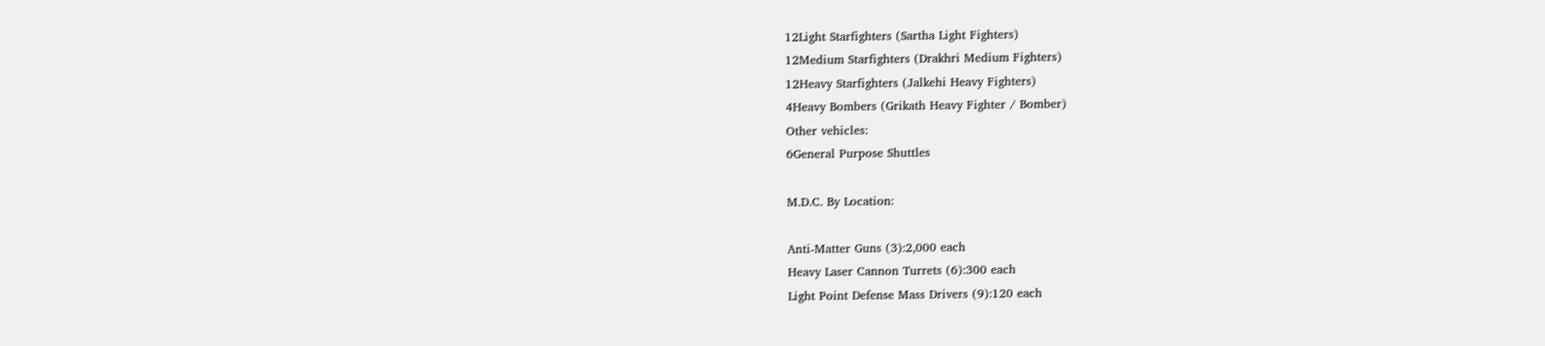12Light Starfighters (Sartha Light Fighters)
12Medium Starfighters (Drakhri Medium Fighters)
12Heavy Starfighters (Jalkehi Heavy Fighters)
4Heavy Bombers (Grikath Heavy Fighter / Bomber)
Other vehicles:
6General Purpose Shuttles

M.D.C. By Location:

Anti-Matter Guns (3):2,000 each
Heavy Laser Cannon Turrets (6):300 each
Light Point Defense Mass Drivers (9):120 each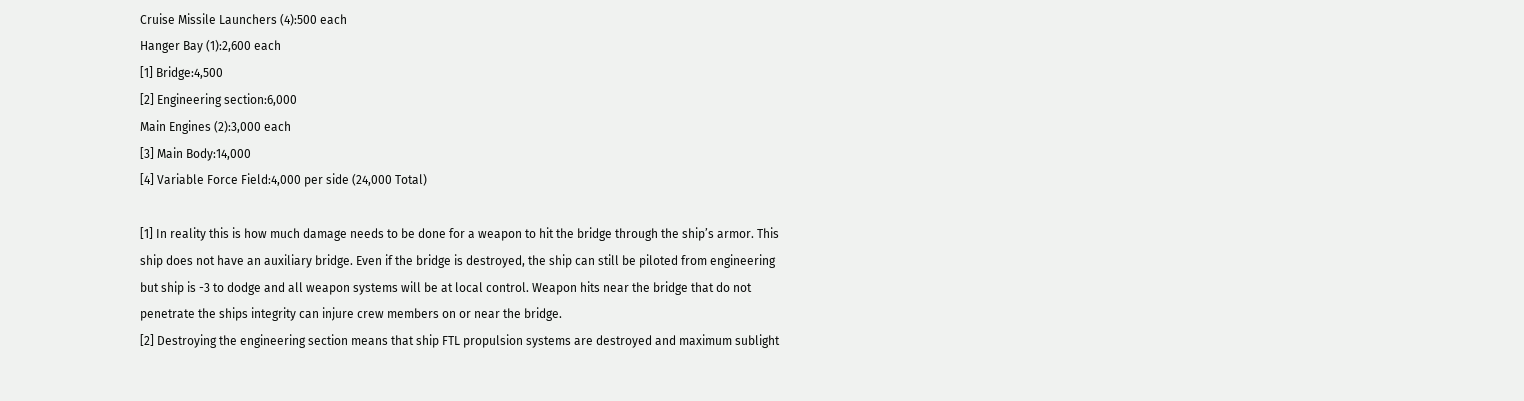Cruise Missile Launchers (4):500 each
Hanger Bay (1):2,600 each
[1] Bridge:4,500
[2] Engineering section:6,000
Main Engines (2):3,000 each
[3] Main Body:14,000
[4] Variable Force Field:4,000 per side (24,000 Total)

[1] In reality this is how much damage needs to be done for a weapon to hit the bridge through the ship’s armor. This ship does not have an auxiliary bridge. Even if the bridge is destroyed, the ship can still be piloted from engineering but ship is -3 to dodge and all weapon systems will be at local control. Weapon hits near the bridge that do not penetrate the ships integrity can injure crew members on or near the bridge.
[2] Destroying the engineering section means that ship FTL propulsion systems are destroyed and maximum sublight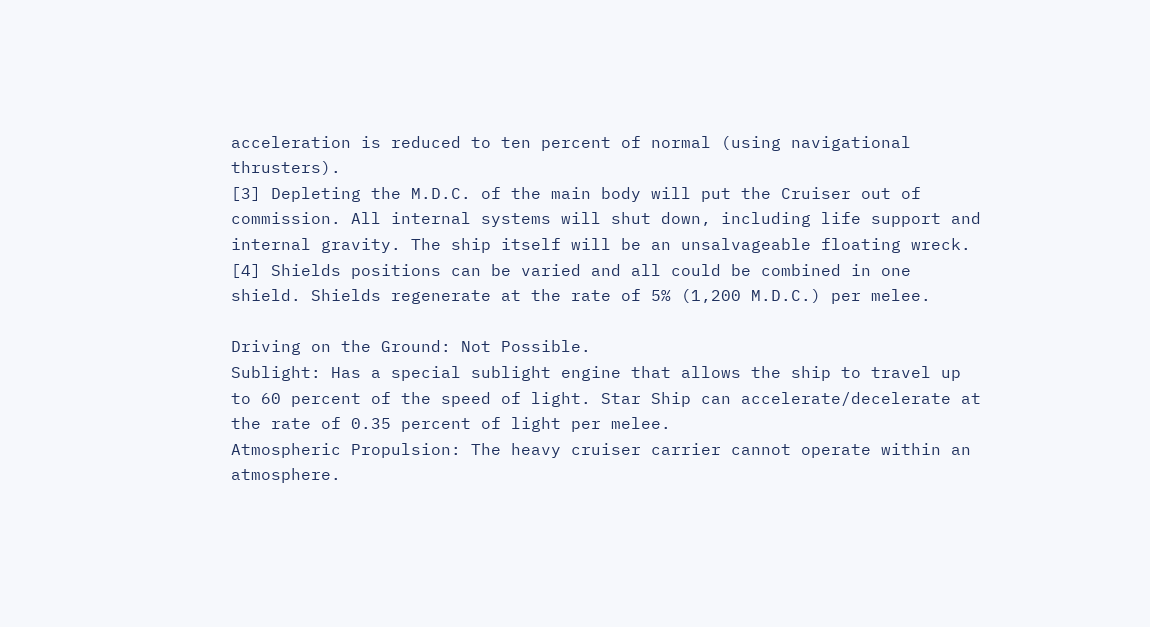acceleration is reduced to ten percent of normal (using navigational thrusters).
[3] Depleting the M.D.C. of the main body will put the Cruiser out of commission. All internal systems will shut down, including life support and internal gravity. The ship itself will be an unsalvageable floating wreck.
[4] Shields positions can be varied and all could be combined in one shield. Shields regenerate at the rate of 5% (1,200 M.D.C.) per melee.

Driving on the Ground: Not Possible.
Sublight: Has a special sublight engine that allows the ship to travel up to 60 percent of the speed of light. Star Ship can accelerate/decelerate at the rate of 0.35 percent of light per melee.
Atmospheric Propulsion: The heavy cruiser carrier cannot operate within an atmosphere.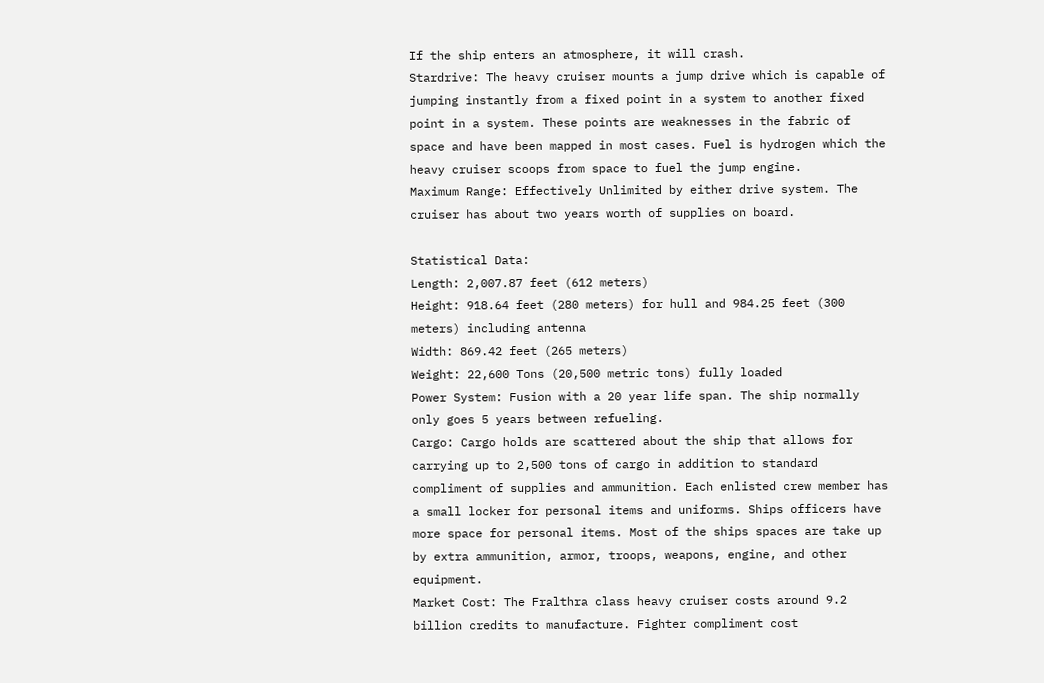If the ship enters an atmosphere, it will crash.
Stardrive: The heavy cruiser mounts a jump drive which is capable of jumping instantly from a fixed point in a system to another fixed point in a system. These points are weaknesses in the fabric of space and have been mapped in most cases. Fuel is hydrogen which the heavy cruiser scoops from space to fuel the jump engine.
Maximum Range: Effectively Unlimited by either drive system. The cruiser has about two years worth of supplies on board.

Statistical Data:
Length: 2,007.87 feet (612 meters)
Height: 918.64 feet (280 meters) for hull and 984.25 feet (300 meters) including antenna
Width: 869.42 feet (265 meters)
Weight: 22,600 Tons (20,500 metric tons) fully loaded
Power System: Fusion with a 20 year life span. The ship normally only goes 5 years between refueling.
Cargo: Cargo holds are scattered about the ship that allows for carrying up to 2,500 tons of cargo in addition to standard compliment of supplies and ammunition. Each enlisted crew member has a small locker for personal items and uniforms. Ships officers have more space for personal items. Most of the ships spaces are take up by extra ammunition, armor, troops, weapons, engine, and other equipment.
Market Cost: The Fralthra class heavy cruiser costs around 9.2 billion credits to manufacture. Fighter compliment cost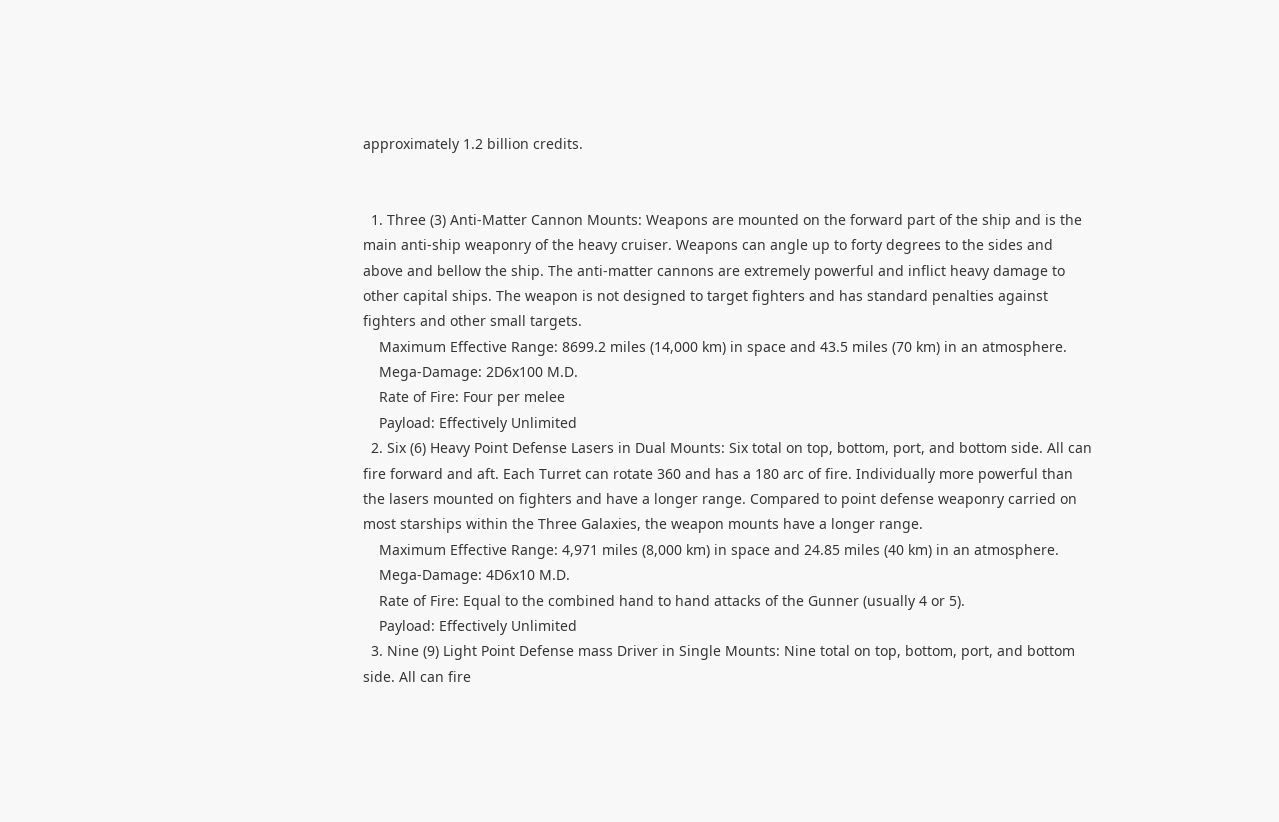approximately 1.2 billion credits.


  1. Three (3) Anti-Matter Cannon Mounts: Weapons are mounted on the forward part of the ship and is the main anti-ship weaponry of the heavy cruiser. Weapons can angle up to forty degrees to the sides and above and bellow the ship. The anti-matter cannons are extremely powerful and inflict heavy damage to other capital ships. The weapon is not designed to target fighters and has standard penalties against fighters and other small targets.
    Maximum Effective Range: 8699.2 miles (14,000 km) in space and 43.5 miles (70 km) in an atmosphere.
    Mega-Damage: 2D6x100 M.D.
    Rate of Fire: Four per melee
    Payload: Effectively Unlimited
  2. Six (6) Heavy Point Defense Lasers in Dual Mounts: Six total on top, bottom, port, and bottom side. All can fire forward and aft. Each Turret can rotate 360 and has a 180 arc of fire. Individually more powerful than the lasers mounted on fighters and have a longer range. Compared to point defense weaponry carried on most starships within the Three Galaxies, the weapon mounts have a longer range.
    Maximum Effective Range: 4,971 miles (8,000 km) in space and 24.85 miles (40 km) in an atmosphere.
    Mega-Damage: 4D6x10 M.D.
    Rate of Fire: Equal to the combined hand to hand attacks of the Gunner (usually 4 or 5).
    Payload: Effectively Unlimited
  3. Nine (9) Light Point Defense mass Driver in Single Mounts: Nine total on top, bottom, port, and bottom side. All can fire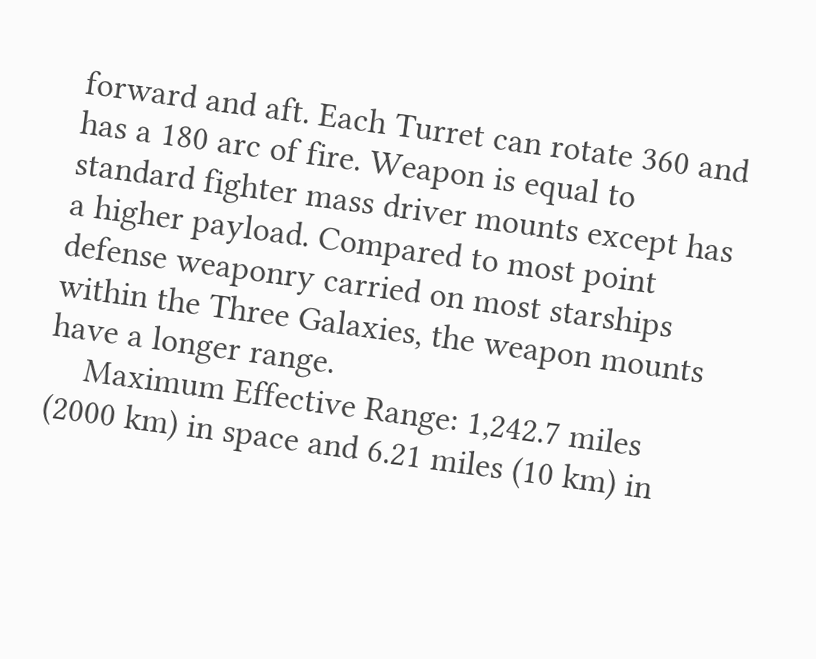forward and aft. Each Turret can rotate 360 and has a 180 arc of fire. Weapon is equal to standard fighter mass driver mounts except has a higher payload. Compared to most point defense weaponry carried on most starships within the Three Galaxies, the weapon mounts have a longer range.
    Maximum Effective Range: 1,242.7 miles (2000 km) in space and 6.21 miles (10 km) in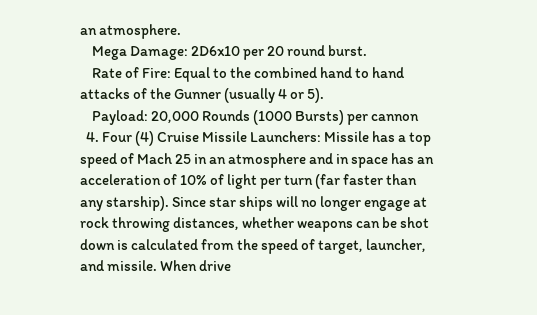an atmosphere.
    Mega Damage: 2D6x10 per 20 round burst.
    Rate of Fire: Equal to the combined hand to hand attacks of the Gunner (usually 4 or 5).
    Payload: 20,000 Rounds (1000 Bursts) per cannon
  4. Four (4) Cruise Missile Launchers: Missile has a top speed of Mach 25 in an atmosphere and in space has an acceleration of 10% of light per turn (far faster than any starship). Since star ships will no longer engage at rock throwing distances, whether weapons can be shot down is calculated from the speed of target, launcher, and missile. When drive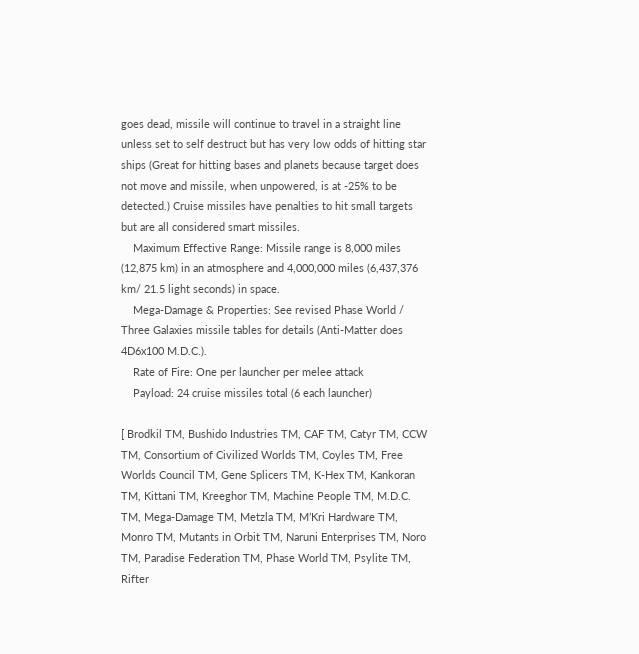goes dead, missile will continue to travel in a straight line unless set to self destruct but has very low odds of hitting star ships (Great for hitting bases and planets because target does not move and missile, when unpowered, is at -25% to be detected.) Cruise missiles have penalties to hit small targets but are all considered smart missiles.
    Maximum Effective Range: Missile range is 8,000 miles (12,875 km) in an atmosphere and 4,000,000 miles (6,437,376 km/ 21.5 light seconds) in space.
    Mega-Damage & Properties: See revised Phase World / Three Galaxies missile tables for details (Anti-Matter does 4D6x100 M.D.C.).
    Rate of Fire: One per launcher per melee attack
    Payload: 24 cruise missiles total (6 each launcher)

[ Brodkil TM, Bushido Industries TM, CAF TM, Catyr TM, CCW TM, Consortium of Civilized Worlds TM, Coyles TM, Free Worlds Council TM, Gene Splicers TM, K-Hex TM, Kankoran TM, Kittani TM, Kreeghor TM, Machine People TM, M.D.C. TM, Mega-Damage TM, Metzla TM, M’Kri Hardware TM, Monro TM, Mutants in Orbit TM, Naruni Enterprises TM, Noro TM, Paradise Federation TM, Phase World TM, Psylite TM, Rifter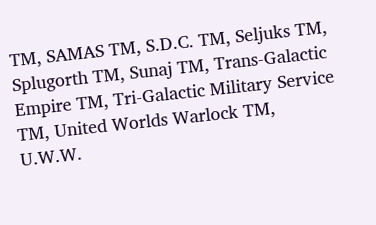TM, SAMAS TM, S.D.C. TM, Seljuks TM, Splugorth TM, Sunaj TM, Trans-Galactic Empire TM, Tri-Galactic Military Service TM, United Worlds Warlock TM, U.W.W.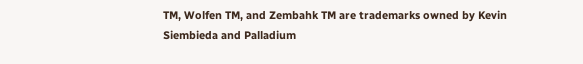TM, Wolfen TM, and Zembahk TM are trademarks owned by Kevin Siembieda and Palladium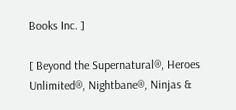Books Inc. ]

[ Beyond the Supernatural®, Heroes Unlimited®, Nightbane®, Ninjas &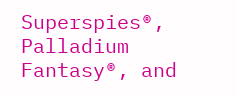Superspies®, Palladium Fantasy®, and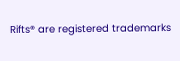Rifts® are registered trademarks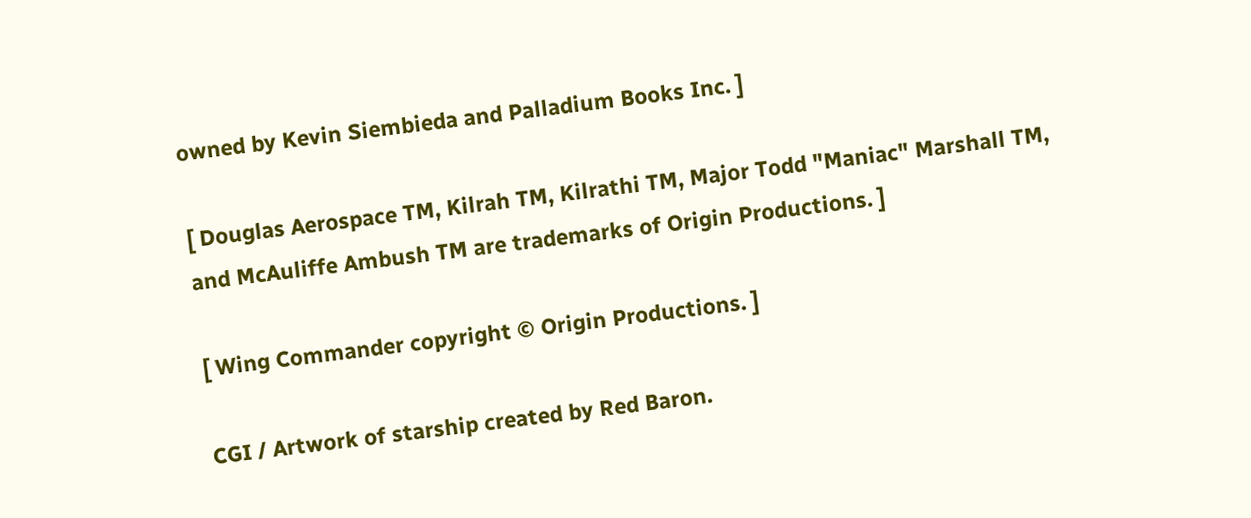owned by Kevin Siembieda and Palladium Books Inc. ]

[ Douglas Aerospace TM, Kilrah TM, Kilrathi TM, Major Todd "Maniac" Marshall TM, and McAuliffe Ambush TM are trademarks of Origin Productions. ]

[ Wing Commander copyright © Origin Productions. ]

CGI / Artwork of starship created by Red Baron.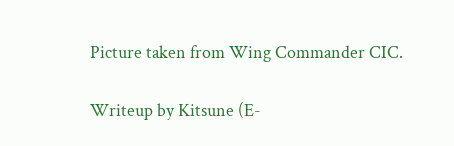Picture taken from Wing Commander CIC.

Writeup by Kitsune (E-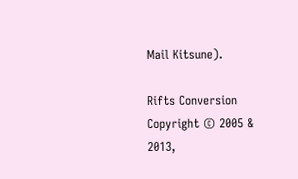Mail Kitsune).

Rifts Conversion Copyright © 2005 & 2013,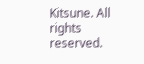Kitsune. All rights reserved.